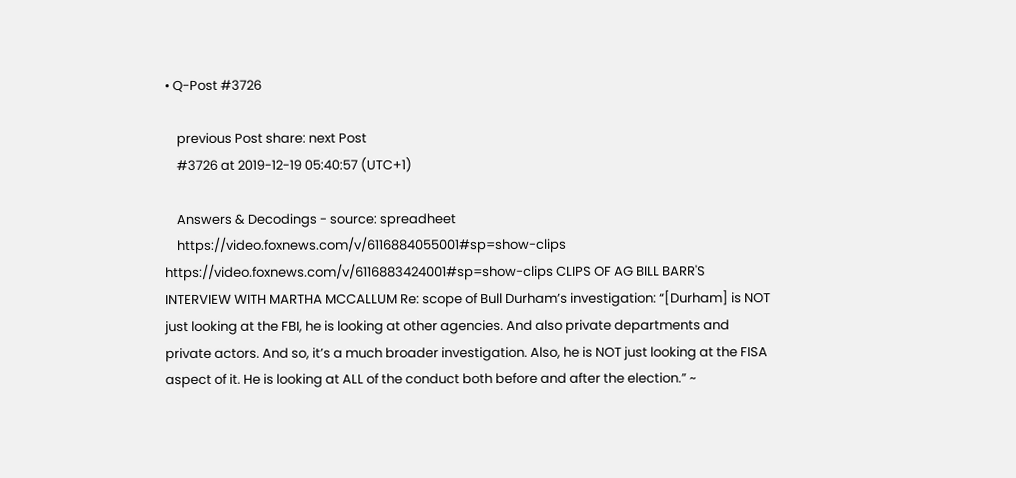• Q-Post #3726

    previous Post share: next Post
    #3726 at 2019-12-19 05:40:57 (UTC+1)

    Answers & Decodings - source: spreadheet
    https://video.foxnews.com/v/6116884055001#sp=show-clips https://video.foxnews.com/v/6116883424001#sp=show-clips CLIPS OF AG BILL BARR'S INTERVIEW WITH MARTHA MCCALLUM Re: scope of Bull Durham’s investigation: “[Durham] is NOT just looking at the FBI, he is looking at other agencies. And also private departments and private actors. And so, it’s a much broader investigation. Also, he is NOT just looking at the FISA aspect of it. He is looking at ALL of the conduct both before and after the election.” ~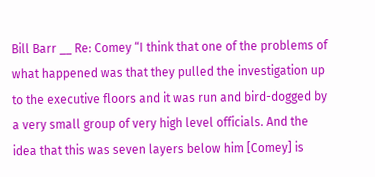Bill Barr __ Re: Comey “I think that one of the problems of what happened was that they pulled the investigation up to the executive floors and it was run and bird-dogged by a very small group of very high level officials. And the idea that this was seven layers below him [Comey] is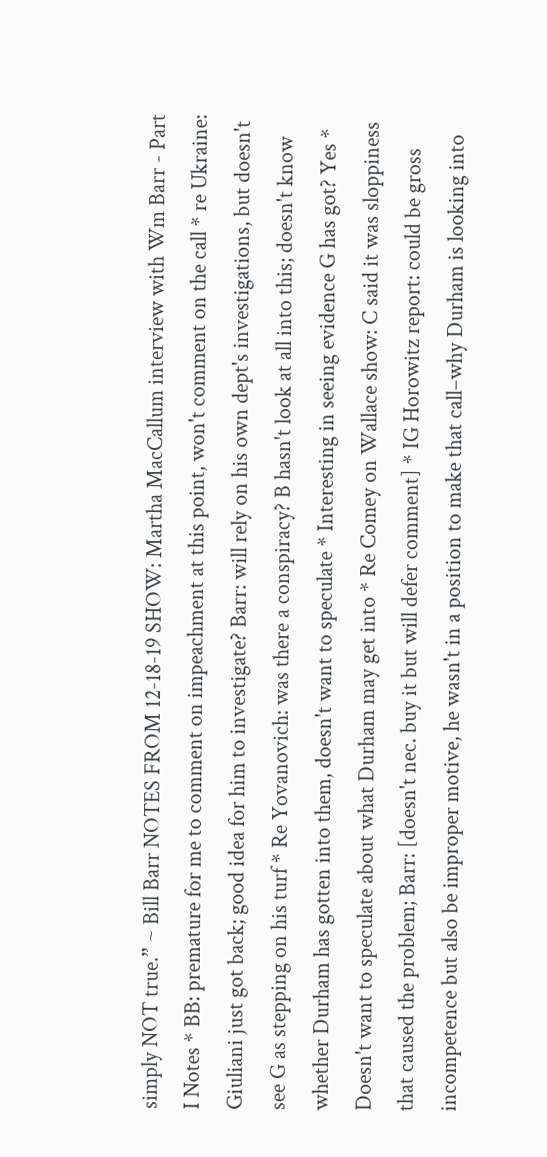simply NOT true.” ~ Bill Barr NOTES FROM 12-18-19 SHOW: Martha MacCallum interview with Wm Barr - Part I Notes * BB: premature for me to comment on impeachment at this point, won't comment on the call * re Ukraine: Giuliani just got back; good idea for him to investigate? Barr: will rely on his own dept's investigations, but doesn't see G as stepping on his turf * Re Yovanovich: was there a conspiracy? B hasn't look at all into this; doesn't know whether Durham has gotten into them, doesn't want to speculate * Interesting in seeing evidence G has got? Yes * Doesn't want to speculate about what Durham may get into * Re Comey on Wallace show: C said it was sloppiness that caused the problem; Barr: [doesn't nec. buy it but will defer comment] * IG Horowitz report: could be gross incompetence but also be improper motive, he wasn't in a position to make that call–why Durham is looking into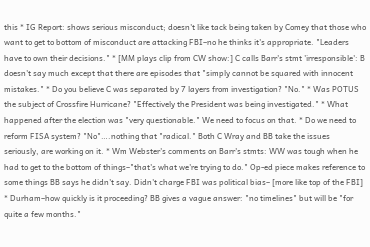this * IG Report: shows serious misconduct; doesn't like tack being taken by Comey that those who want to get to bottom of misconduct are attacking FBI–no he thinks it's appropriate. "Leaders have to own their decisions." * [MM plays clip from CW show:] C calls Barr's stmt 'irresponsible': B doesn't say much except that there are episodes that "simply cannot be squared with innocent mistakes." * Do you believe C was separated by 7 layers from investigation? "No." * Was POTUS the subject of Crossfire Hurricane? "Effectively the President was being investigated." * What happened after the election was "very questionable." We need to focus on that. * Do we need to reform FISA system? "No"….nothing that "radical." Both C Wray and BB take the issues seriously, are working on it. * Wm Webster's comments on Barr's stmts: WW was tough when he had to get to the bottom of things–"that's what we're trying to do." Op-ed piece makes reference to some things BB says he didn't say. Didn't charge FBI was political bias– [more like top of the FBI] * Durham–how quickly is it proceeding? BB gives a vague answer: "no timelines" but will be "for quite a few months."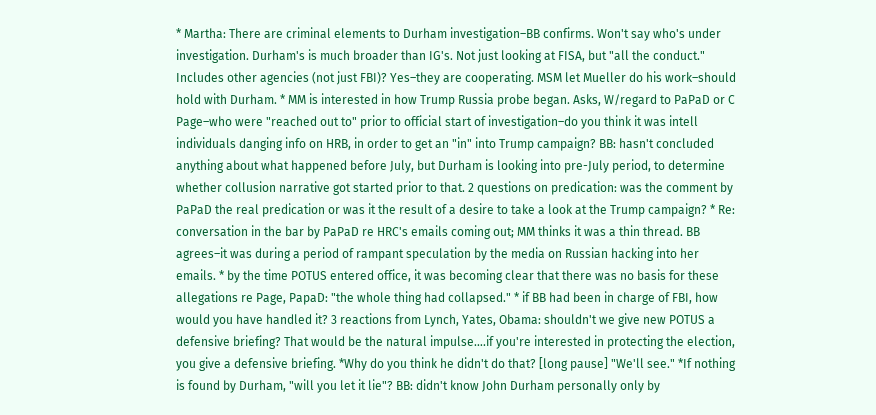* Martha: There are criminal elements to Durham investigation–BB confirms. Won't say who's under investigation. Durham's is much broader than IG's. Not just looking at FISA, but "all the conduct." Includes other agencies (not just FBI)? Yes–they are cooperating. MSM let Mueller do his work–should hold with Durham. * MM is interested in how Trump Russia probe began. Asks, W/regard to PaPaD or C Page–who were "reached out to" prior to official start of investigation–do you think it was intell individuals danging info on HRB, in order to get an "in" into Trump campaign? BB: hasn't concluded anything about what happened before July, but Durham is looking into pre-July period, to determine whether collusion narrative got started prior to that. 2 questions on predication: was the comment by PaPaD the real predication or was it the result of a desire to take a look at the Trump campaign? * Re: conversation in the bar by PaPaD re HRC's emails coming out; MM thinks it was a thin thread. BB agrees–it was during a period of rampant speculation by the media on Russian hacking into her emails. * by the time POTUS entered office, it was becoming clear that there was no basis for these allegations re Page, PapaD: "the whole thing had collapsed." * if BB had been in charge of FBI, how would you have handled it? 3 reactions from Lynch, Yates, Obama: shouldn't we give new POTUS a defensive briefing? That would be the natural impulse….if you're interested in protecting the election, you give a defensive briefing. *Why do you think he didn't do that? [long pause] "We'll see." *If nothing is found by Durham, "will you let it lie"? BB: didn't know John Durham personally only by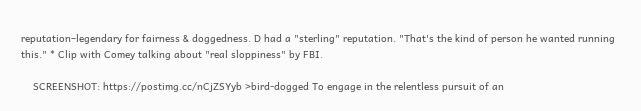reputation–legendary for fairness & doggedness. D had a "sterling" reputation. "That's the kind of person he wanted running this." * Clip with Comey talking about "real sloppiness" by FBI.

    SCREENSHOT: https://postimg.cc/nCjZSYyb >bird-dogged To engage in the relentless pursuit of an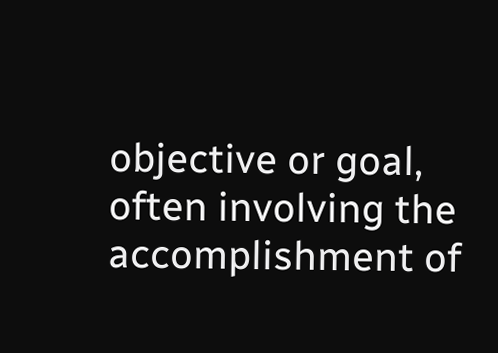objective or goal, often involving the accomplishment of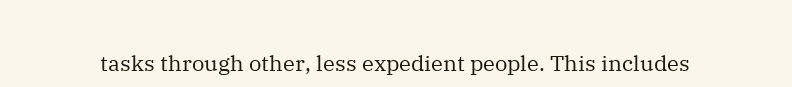tasks through other, less expedient people. This includes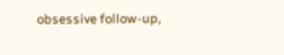obsessive follow-up,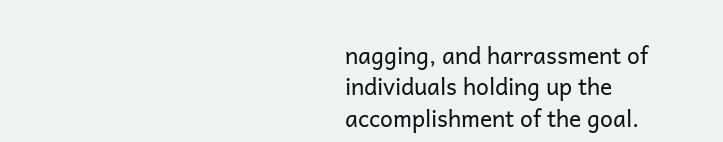nagging, and harrassment of individuals holding up the accomplishment of the goal.